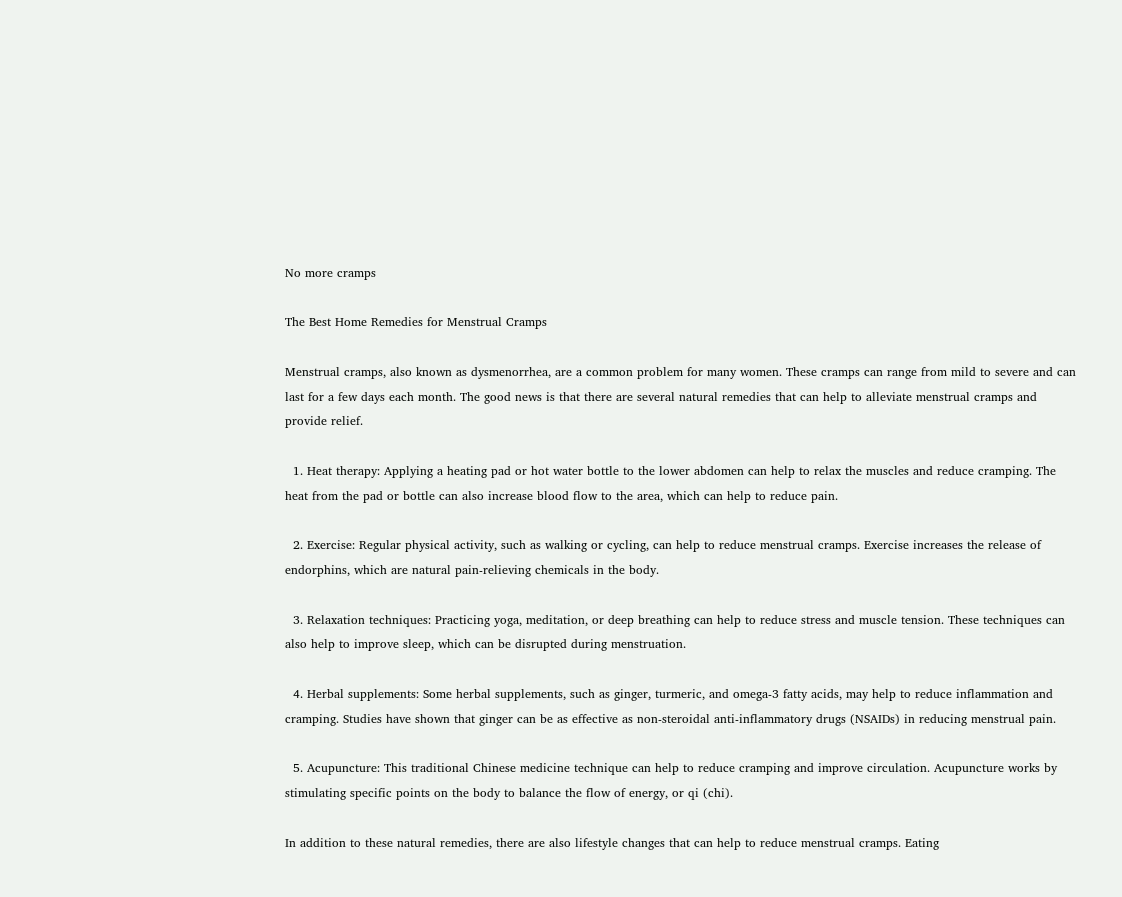No more cramps

The Best Home Remedies for Menstrual Cramps

Menstrual cramps, also known as dysmenorrhea, are a common problem for many women. These cramps can range from mild to severe and can last for a few days each month. The good news is that there are several natural remedies that can help to alleviate menstrual cramps and provide relief.

  1. Heat therapy: Applying a heating pad or hot water bottle to the lower abdomen can help to relax the muscles and reduce cramping. The heat from the pad or bottle can also increase blood flow to the area, which can help to reduce pain.

  2. Exercise: Regular physical activity, such as walking or cycling, can help to reduce menstrual cramps. Exercise increases the release of endorphins, which are natural pain-relieving chemicals in the body.

  3. Relaxation techniques: Practicing yoga, meditation, or deep breathing can help to reduce stress and muscle tension. These techniques can also help to improve sleep, which can be disrupted during menstruation.

  4. Herbal supplements: Some herbal supplements, such as ginger, turmeric, and omega-3 fatty acids, may help to reduce inflammation and cramping. Studies have shown that ginger can be as effective as non-steroidal anti-inflammatory drugs (NSAIDs) in reducing menstrual pain.

  5. Acupuncture: This traditional Chinese medicine technique can help to reduce cramping and improve circulation. Acupuncture works by stimulating specific points on the body to balance the flow of energy, or qi (chi).

In addition to these natural remedies, there are also lifestyle changes that can help to reduce menstrual cramps. Eating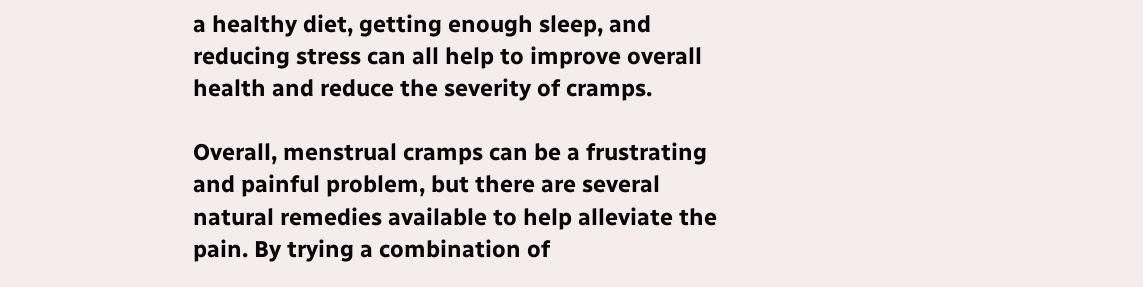a healthy diet, getting enough sleep, and reducing stress can all help to improve overall health and reduce the severity of cramps.

Overall, menstrual cramps can be a frustrating and painful problem, but there are several natural remedies available to help alleviate the pain. By trying a combination of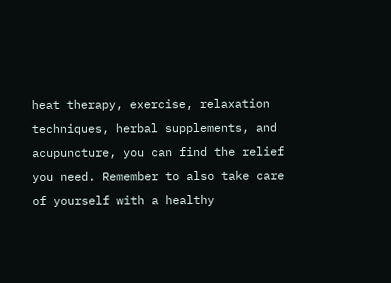heat therapy, exercise, relaxation techniques, herbal supplements, and acupuncture, you can find the relief you need. Remember to also take care of yourself with a healthy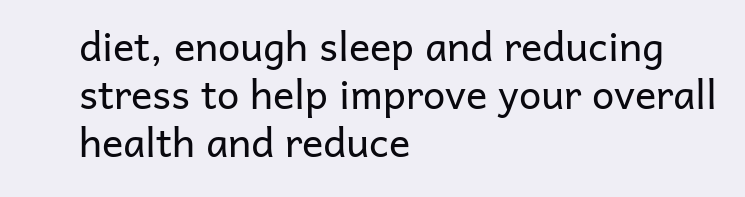diet, enough sleep and reducing stress to help improve your overall health and reduce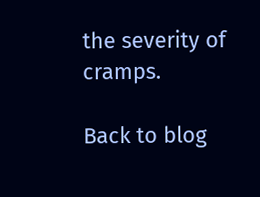the severity of cramps.

Back to blog